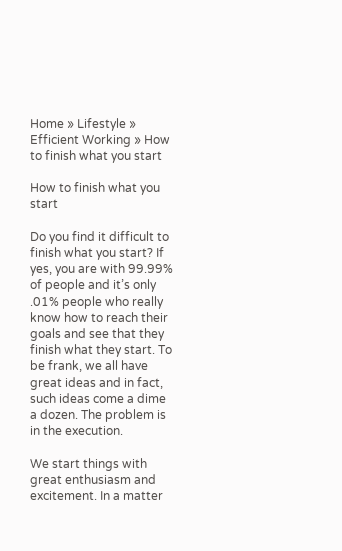Home » Lifestyle » Efficient Working » How to finish what you start

How to finish what you start

Do you find it difficult to finish what you start? If yes, you are with 99.99% of people and it’s only .01% people who really know how to reach their goals and see that they finish what they start. To be frank, we all have great ideas and in fact, such ideas come a dime a dozen. The problem is in the execution.

We start things with great enthusiasm and excitement. In a matter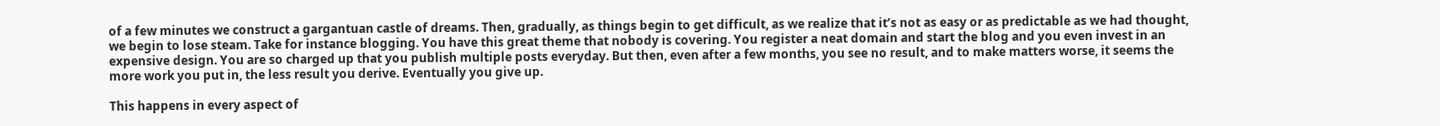of a few minutes we construct a gargantuan castle of dreams. Then, gradually, as things begin to get difficult, as we realize that it’s not as easy or as predictable as we had thought, we begin to lose steam. Take for instance blogging. You have this great theme that nobody is covering. You register a neat domain and start the blog and you even invest in an expensive design. You are so charged up that you publish multiple posts everyday. But then, even after a few months, you see no result, and to make matters worse, it seems the more work you put in, the less result you derive. Eventually you give up.

This happens in every aspect of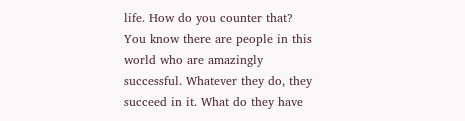life. How do you counter that? You know there are people in this world who are amazingly successful. Whatever they do, they succeed in it. What do they have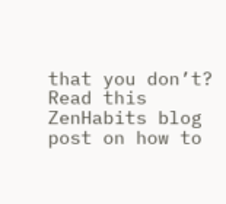that you don’t? Read this ZenHabits blog post on how to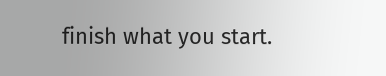finish what you start.